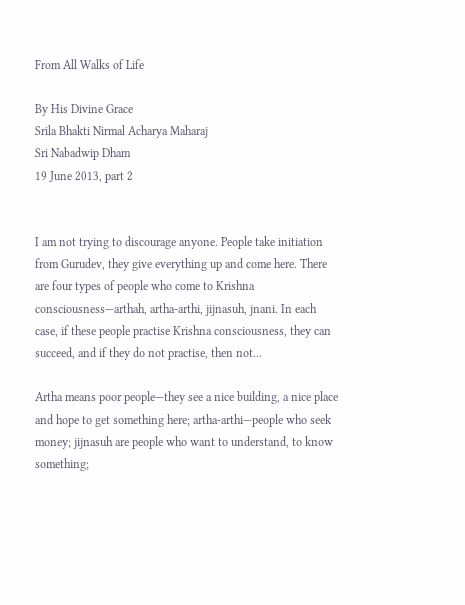From All Walks of Life

By His Divine Grace
Srila Bhakti Nirmal Acharya Maharaj
Sri Nabadwip Dham
19 June 2013, part 2


I am not trying to discourage anyone. People take initiation from Gurudev, they give everything up and come here. There are four types of people who come to Krishna consciousness—arthah, artha-arthi, jijnasuh, jnani. In each case, if these people practise Krishna consciousness, they can succeed, and if they do not practise, then not...

Artha means poor people—they see a nice building, a nice place and hope to get something here; artha-arthi—people who seek money; jijnasuh are people who want to understand, to know something;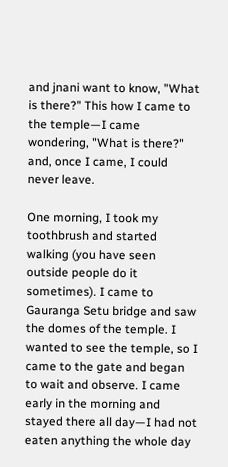and jnani want to know, "What is there?" This how I came to the temple—I came wondering, "What is there?" and, once I came, I could never leave.

One morning, I took my toothbrush and started walking (you have seen outside people do it sometimes). I came to Gauranga Setu bridge and saw the domes of the temple. I wanted to see the temple, so I came to the gate and began to wait and observe. I came early in the morning and stayed there all day—I had not eaten anything the whole day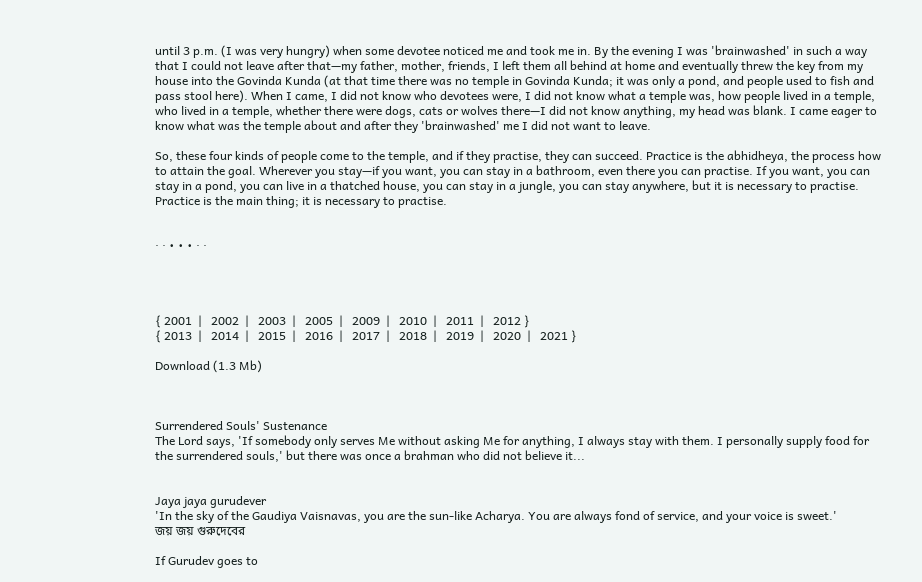until 3 p.m. (I was very hungry) when some devotee noticed me and took me in. By the evening I was 'brainwashed' in such a way that I could not leave after that—my father, mother, friends, I left them all behind at home and eventually threw the key from my house into the Govinda Kunda (at that time there was no temple in Govinda Kunda; it was only a pond, and people used to fish and pass stool here). When I came, I did not know who devotees were, I did not know what a temple was, how people lived in a temple, who lived in a temple, whether there were dogs, cats or wolves there—I did not know anything, my head was blank. I came eager to know what was the temple about and after they 'brainwashed' me I did not want to leave.

So, these four kinds of people come to the temple, and if they practise, they can succeed. Practice is the abhidheya, the process how to attain the goal. Wherever you stay—if you want, you can stay in a bathroom, even there you can practise. If you want, you can stay in a pond, you can live in a thatched house, you can stay in a jungle, you can stay anywhere, but it is necessary to practise. Practice is the main thing; it is necessary to practise.


· · • • • · ·




{ 2001  |   2002  |   2003  |   2005  |   2009  |   2010  |   2011  |   2012 }
{ 2013  |   2014  |   2015  |   2016  |   2017  |   2018  |   2019  |   2020  |   2021 }

Download (1.3 Mb)



Surrendered Souls' Sustenance
The Lord says, 'If somebody only serves Me without asking Me for anything, I always stay with them. I personally supply food for the surrendered souls,' but there was once a brahman who did not believe it...


Jaya jaya gurudever
'In the sky of the Gaudiya Vaisnavas, you are the sun-like Acharya. You are always fond of service, and your voice is sweet.'
জয় জয় গুরুদেবের

If Gurudev goes to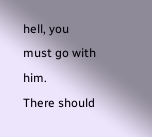hell, you must go with him.
There should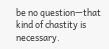be no question—that kind of chastity is necessary.